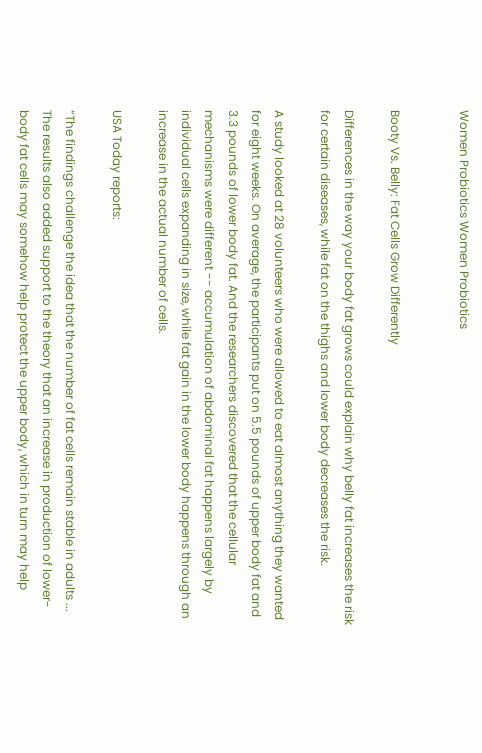Women Probiotics Women Probiotics


Booty Vs. Belly: Fat Cells Grow Differently

Differences in the way your body fat grows could explain why belly fat increases the risk for certain diseases, while fat on the thighs and lower body decreases the risk.

A study looked at 28 volunteers who were allowed to eat almost anything they wanted for eight weeks. On average, the participants put on 5.5 pounds of upper body fat and 3.3 pounds of lower body fat. And the researchers discovered that the cellular mechanisms were different -- accumulation of abdominal fat happens largely by individual cells expanding in size, while fat gain in the lower body happens through an increase in the actual number of cells.

USA Today reports:

“The findings challenge the idea that the number of fat cells remain stable in adults ... The results also added support to the theory that an increase in production of lower-body fat cells may somehow help protect the upper body, which in turn may help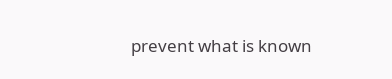prevent what is known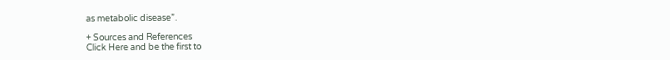as metabolic disease”.

+ Sources and References
Click Here and be the first to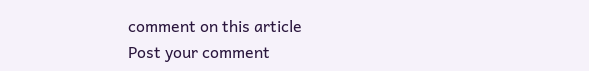comment on this article
Post your comment